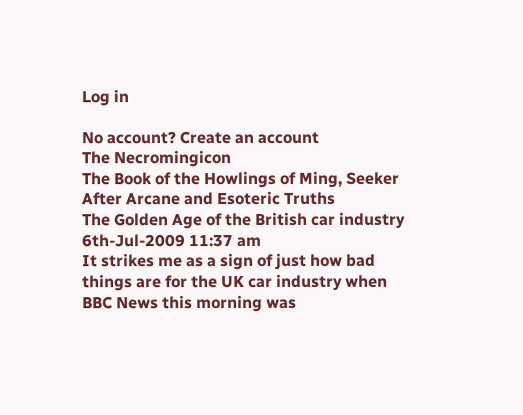Log in

No account? Create an account
The Necromingicon
The Book of the Howlings of Ming, Seeker After Arcane and Esoteric Truths
The Golden Age of the British car industry
6th-Jul-2009 11:37 am
It strikes me as a sign of just how bad things are for the UK car industry when BBC News this morning was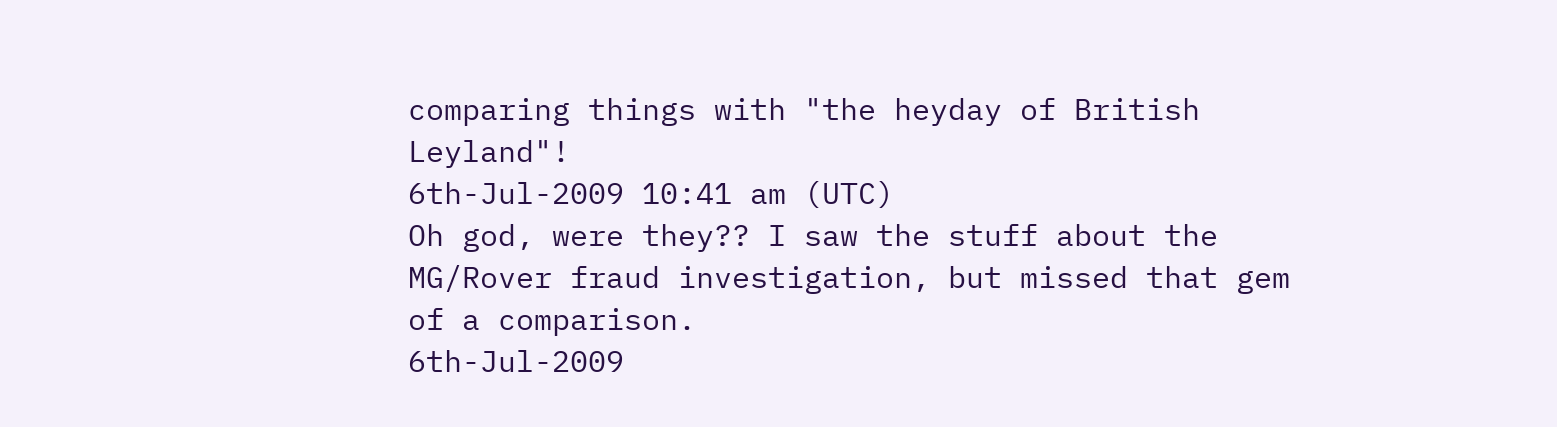comparing things with "the heyday of British Leyland"!
6th-Jul-2009 10:41 am (UTC)
Oh god, were they?? I saw the stuff about the MG/Rover fraud investigation, but missed that gem of a comparison.
6th-Jul-2009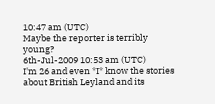10:47 am (UTC)
Maybe the reporter is terribly young?
6th-Jul-2009 10:53 am (UTC)
I'm 26 and even *I* know the stories about British Leyland and its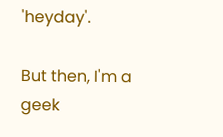'heyday'.

But then, I'm a geek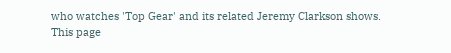who watches 'Top Gear' and its related Jeremy Clarkson shows.
This page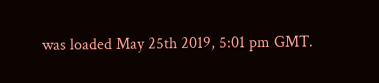was loaded May 25th 2019, 5:01 pm GMT.